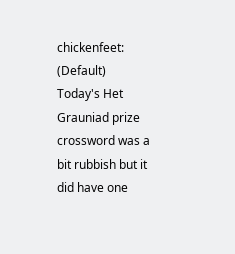chickenfeet: (Default)
Today's Het Grauniad prize crossword was a bit rubbish but it did have one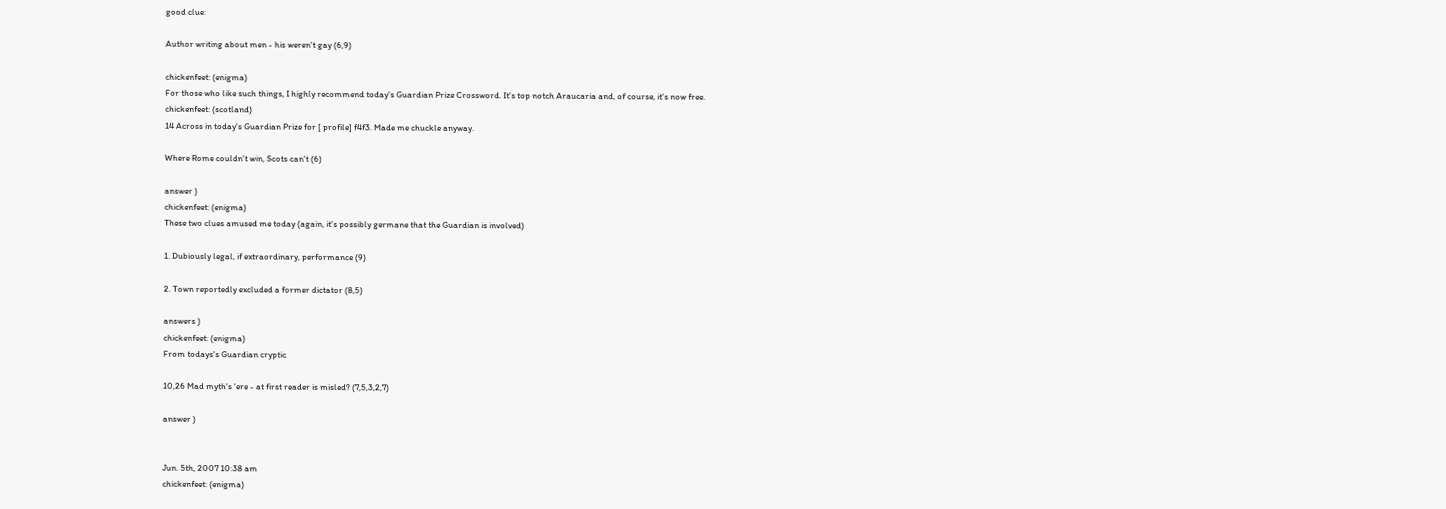good clue:

Author writing about men - his weren't gay (6,9)

chickenfeet: (enigma)
For those who like such things, I highly recommend today's Guardian Prize Crossword. It's top notch Araucaria and, of course, it's now free.
chickenfeet: (scotland)
14 Across in today's Guardian Prize for [ profile] f4f3. Made me chuckle anyway.

Where Rome couldn't win, Scots can't (6)

answer )
chickenfeet: (enigma)
These two clues amused me today (again, it's possibly germane that the Guardian is involved)

1. Dubiously legal, if extraordinary, performance (9)

2. Town reportedly excluded a former dictator (8,5)

answers )
chickenfeet: (enigma)
From todays's Guardian cryptic

10,26 Mad myth's 'ere - at first reader is misled? (7,5,3,2,7)

answer )


Jun. 5th, 2007 10:38 am
chickenfeet: (enigma)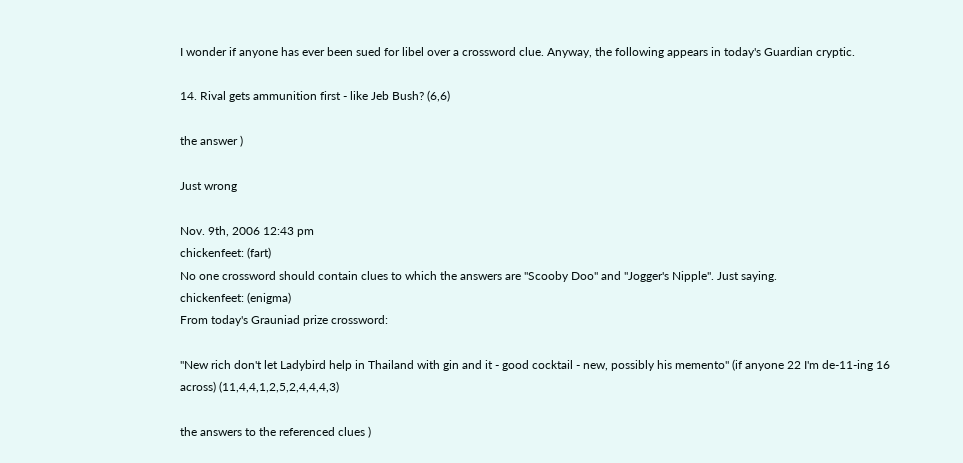I wonder if anyone has ever been sued for libel over a crossword clue. Anyway, the following appears in today's Guardian cryptic.

14. Rival gets ammunition first - like Jeb Bush? (6,6)

the answer )

Just wrong

Nov. 9th, 2006 12:43 pm
chickenfeet: (fart)
No one crossword should contain clues to which the answers are "Scooby Doo" and "Jogger's Nipple". Just saying.
chickenfeet: (enigma)
From today's Grauniad prize crossword:

"New rich don't let Ladybird help in Thailand with gin and it - good cocktail - new, possibly his memento" (if anyone 22 I'm de-11-ing 16 across) (11,4,4,1,2,5,2,4,4,4,3)

the answers to the referenced clues )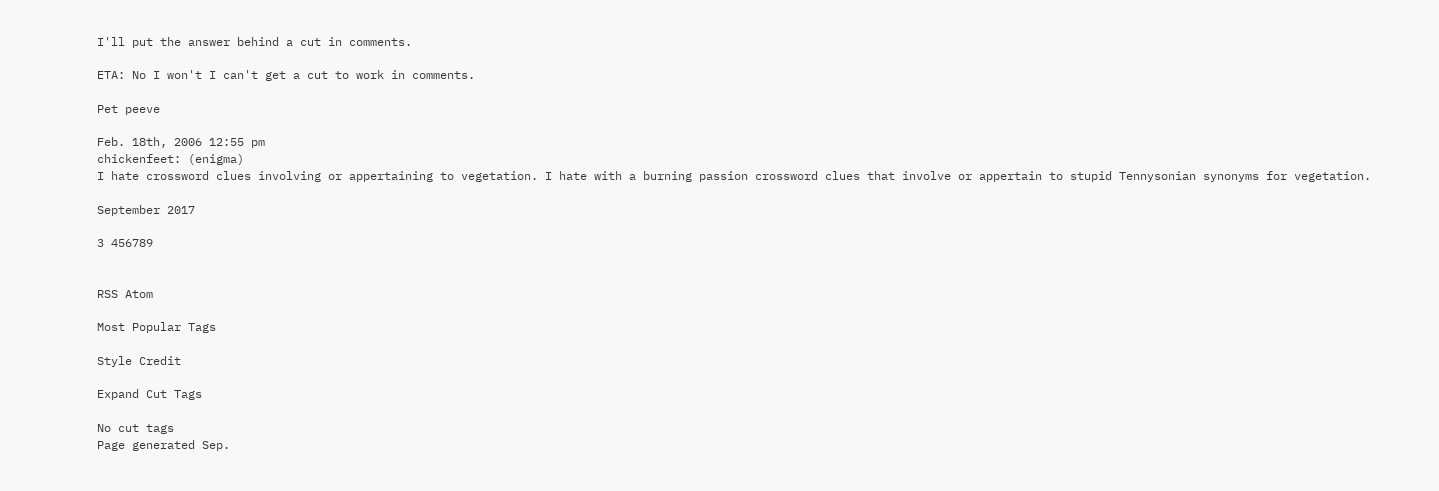I'll put the answer behind a cut in comments.

ETA: No I won't I can't get a cut to work in comments.

Pet peeve

Feb. 18th, 2006 12:55 pm
chickenfeet: (enigma)
I hate crossword clues involving or appertaining to vegetation. I hate with a burning passion crossword clues that involve or appertain to stupid Tennysonian synonyms for vegetation.

September 2017

3 456789


RSS Atom

Most Popular Tags

Style Credit

Expand Cut Tags

No cut tags
Page generated Sep.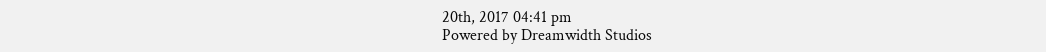20th, 2017 04:41 pm
Powered by Dreamwidth Studios